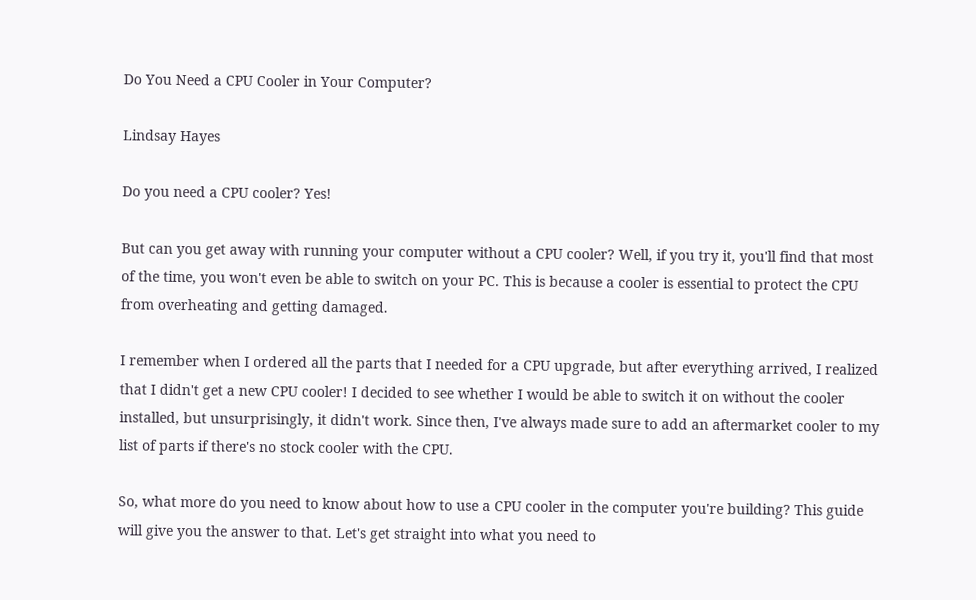Do You Need a CPU Cooler in Your Computer?

Lindsay Hayes

Do you need a CPU cooler? Yes!

But can you get away with running your computer without a CPU cooler? Well, if you try it, you'll find that most of the time, you won't even be able to switch on your PC. This is because a cooler is essential to protect the CPU from overheating and getting damaged.

I remember when I ordered all the parts that I needed for a CPU upgrade, but after everything arrived, I realized that I didn't get a new CPU cooler! I decided to see whether I would be able to switch it on without the cooler installed, but unsurprisingly, it didn't work. Since then, I've always made sure to add an aftermarket cooler to my list of parts if there's no stock cooler with the CPU.

So, what more do you need to know about how to use a CPU cooler in the computer you're building? This guide will give you the answer to that. Let's get straight into what you need to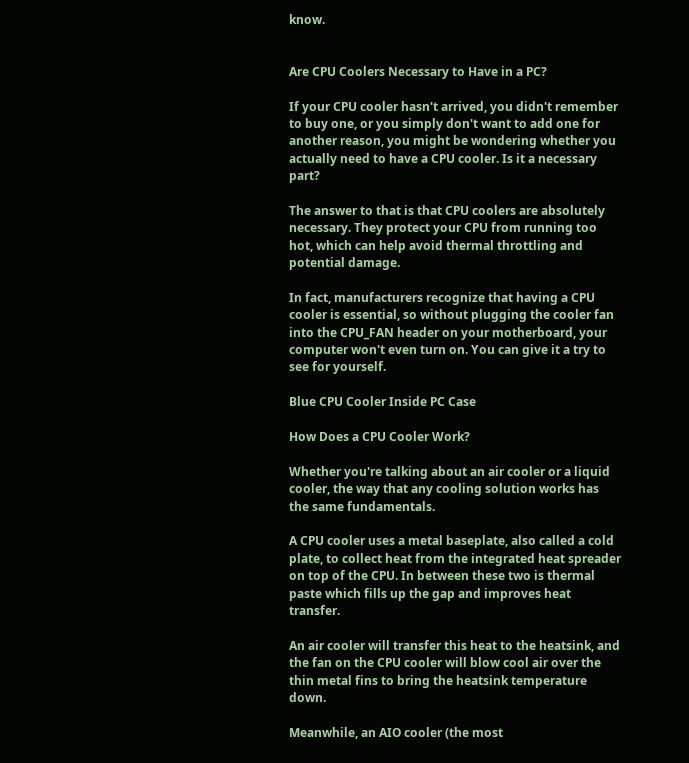know.


Are CPU Coolers Necessary to Have in a PC?

If your CPU cooler hasn't arrived, you didn't remember to buy one, or you simply don't want to add one for another reason, you might be wondering whether you actually need to have a CPU cooler. Is it a necessary part?

The answer to that is that CPU coolers are absolutely necessary. They protect your CPU from running too hot, which can help avoid thermal throttling and potential damage.

In fact, manufacturers recognize that having a CPU cooler is essential, so without plugging the cooler fan into the CPU_FAN header on your motherboard, your computer won't even turn on. You can give it a try to see for yourself.

Blue CPU Cooler Inside PC Case

How Does a CPU Cooler Work?

Whether you're talking about an air cooler or a liquid cooler, the way that any cooling solution works has the same fundamentals.

A CPU cooler uses a metal baseplate, also called a cold plate, to collect heat from the integrated heat spreader on top of the CPU. In between these two is thermal paste which fills up the gap and improves heat transfer.

An air cooler will transfer this heat to the heatsink, and the fan on the CPU cooler will blow cool air over the thin metal fins to bring the heatsink temperature down.

Meanwhile, an AIO cooler (the most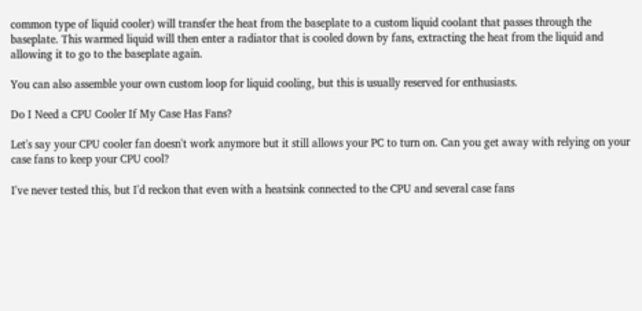common type of liquid cooler) will transfer the heat from the baseplate to a custom liquid coolant that passes through the baseplate. This warmed liquid will then enter a radiator that is cooled down by fans, extracting the heat from the liquid and allowing it to go to the baseplate again.

You can also assemble your own custom loop for liquid cooling, but this is usually reserved for enthusiasts.

Do I Need a CPU Cooler If My Case Has Fans?

Let's say your CPU cooler fan doesn't work anymore but it still allows your PC to turn on. Can you get away with relying on your case fans to keep your CPU cool?

I've never tested this, but I'd reckon that even with a heatsink connected to the CPU and several case fans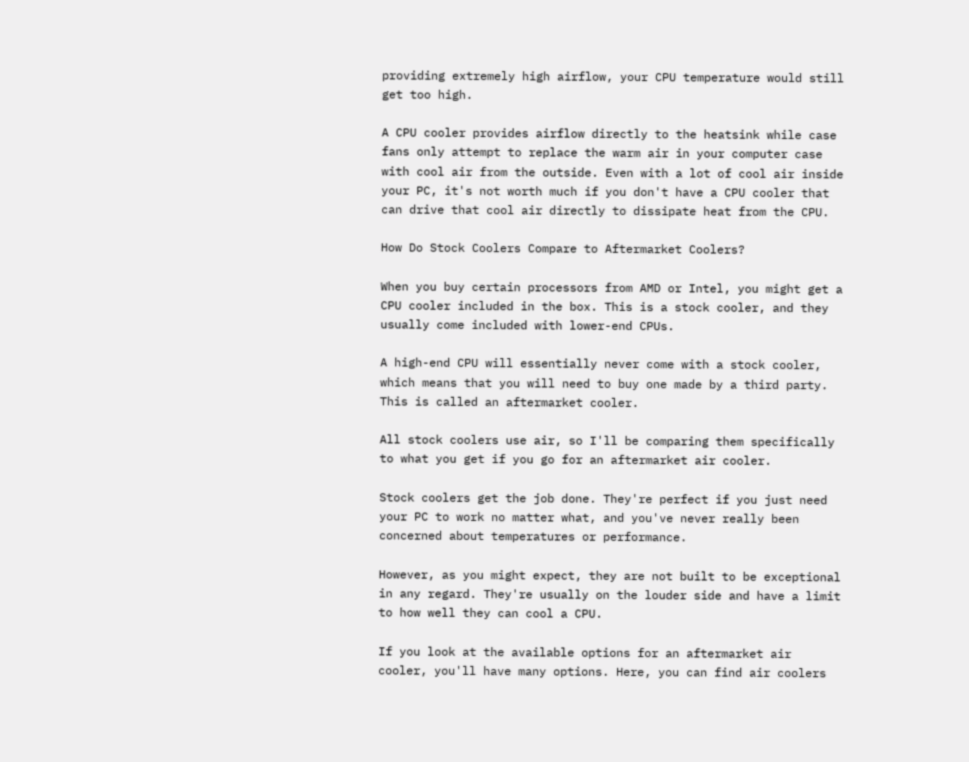providing extremely high airflow, your CPU temperature would still get too high.

A CPU cooler provides airflow directly to the heatsink while case fans only attempt to replace the warm air in your computer case with cool air from the outside. Even with a lot of cool air inside your PC, it's not worth much if you don't have a CPU cooler that can drive that cool air directly to dissipate heat from the CPU.

How Do Stock Coolers Compare to Aftermarket Coolers?

When you buy certain processors from AMD or Intel, you might get a CPU cooler included in the box. This is a stock cooler, and they usually come included with lower-end CPUs.

A high-end CPU will essentially never come with a stock cooler, which means that you will need to buy one made by a third party. This is called an aftermarket cooler.

All stock coolers use air, so I'll be comparing them specifically to what you get if you go for an aftermarket air cooler.

Stock coolers get the job done. They're perfect if you just need your PC to work no matter what, and you've never really been concerned about temperatures or performance.

However, as you might expect, they are not built to be exceptional in any regard. They're usually on the louder side and have a limit to how well they can cool a CPU.

If you look at the available options for an aftermarket air cooler, you'll have many options. Here, you can find air coolers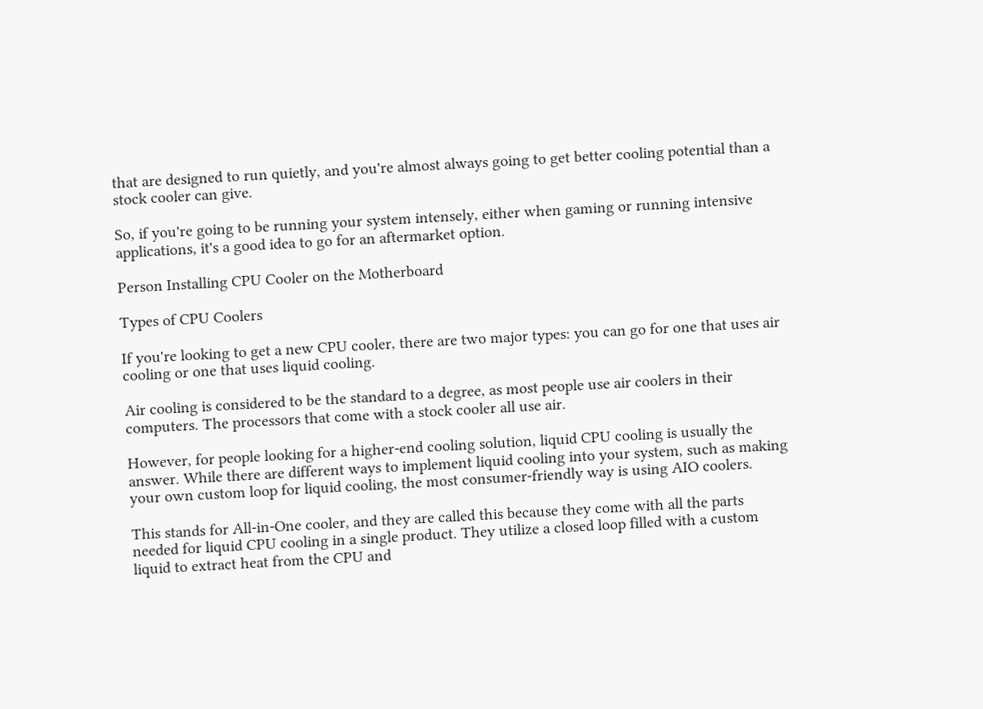that are designed to run quietly, and you're almost always going to get better cooling potential than a stock cooler can give.

So, if you're going to be running your system intensely, either when gaming or running intensive applications, it's a good idea to go for an aftermarket option.

Person Installing CPU Cooler on the Motherboard

Types of CPU Coolers

If you're looking to get a new CPU cooler, there are two major types: you can go for one that uses air cooling or one that uses liquid cooling.

Air cooling is considered to be the standard to a degree, as most people use air coolers in their computers. The processors that come with a stock cooler all use air.

However, for people looking for a higher-end cooling solution, liquid CPU cooling is usually the answer. While there are different ways to implement liquid cooling into your system, such as making your own custom loop for liquid cooling, the most consumer-friendly way is using AIO coolers.

This stands for All-in-One cooler, and they are called this because they come with all the parts needed for liquid CPU cooling in a single product. They utilize a closed loop filled with a custom liquid to extract heat from the CPU and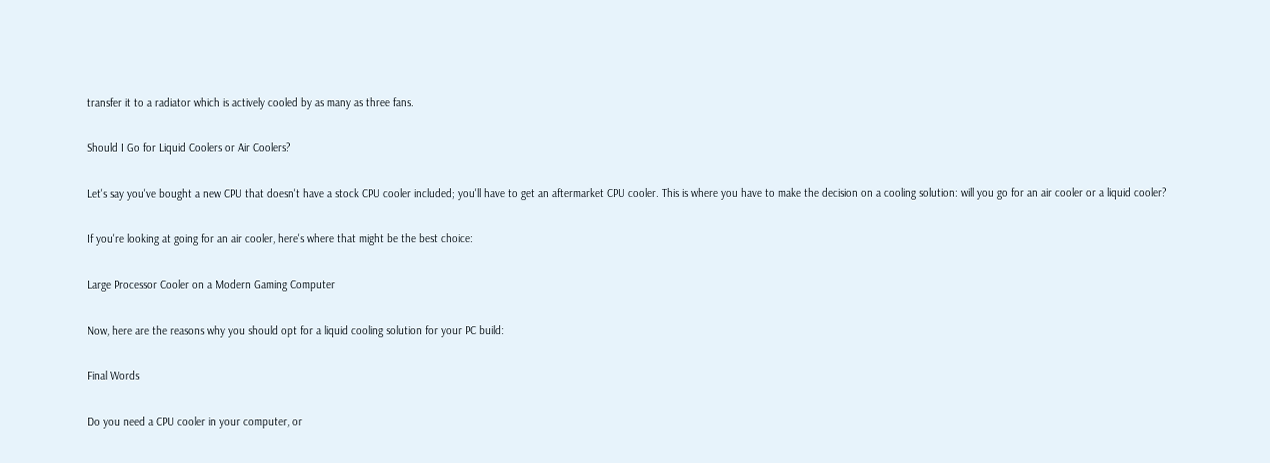transfer it to a radiator which is actively cooled by as many as three fans.

Should I Go for Liquid Coolers or Air Coolers?

Let's say you've bought a new CPU that doesn't have a stock CPU cooler included; you'll have to get an aftermarket CPU cooler. This is where you have to make the decision on a cooling solution: will you go for an air cooler or a liquid cooler?

If you're looking at going for an air cooler, here's where that might be the best choice:

Large Processor Cooler on a Modern Gaming Computer

Now, here are the reasons why you should opt for a liquid cooling solution for your PC build:

Final Words

Do you need a CPU cooler in your computer, or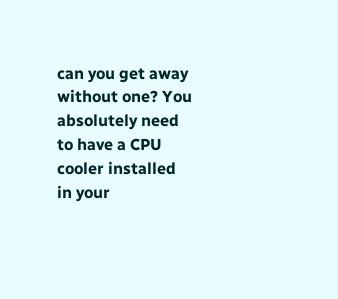can you get away without one? You absolutely need to have a CPU cooler installed in your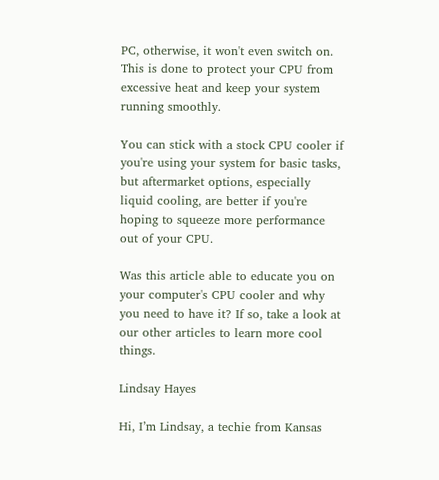PC, otherwise, it won't even switch on. This is done to protect your CPU from excessive heat and keep your system running smoothly.

You can stick with a stock CPU cooler if you're using your system for basic tasks, but aftermarket options, especially liquid cooling, are better if you're hoping to squeeze more performance out of your CPU.

Was this article able to educate you on your computer's CPU cooler and why you need to have it? If so, take a look at our other articles to learn more cool things.

Lindsay Hayes

Hi, I’m Lindsay, a techie from Kansas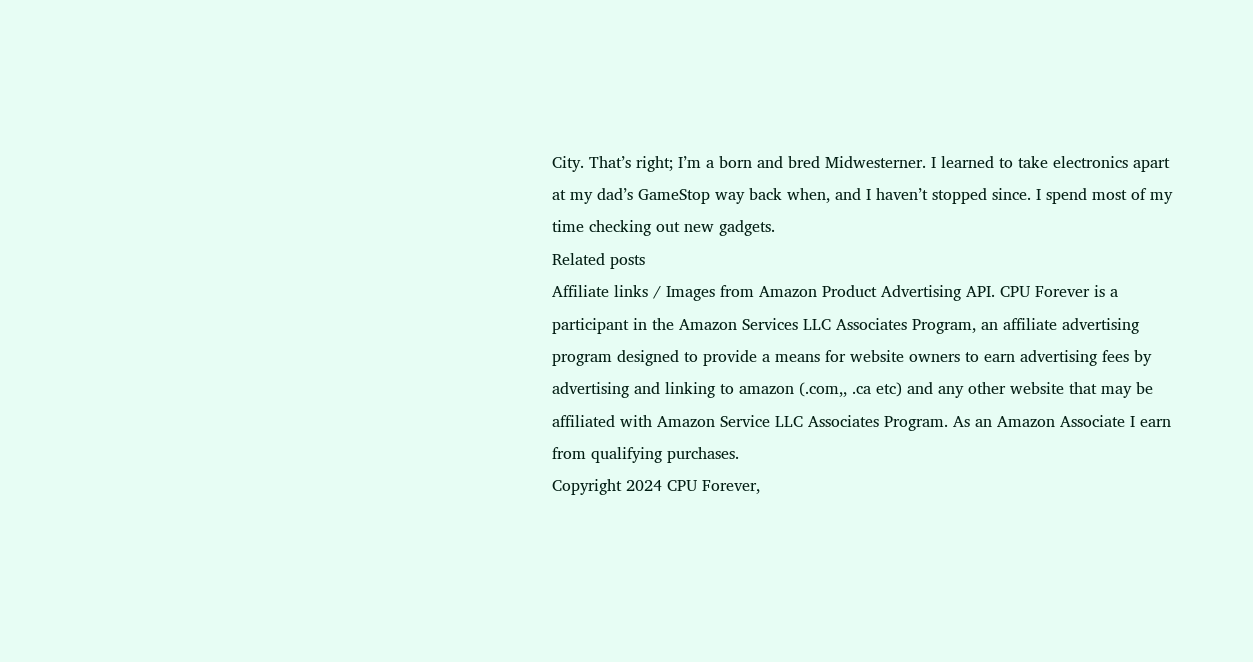City. That’s right; I’m a born and bred Midwesterner. I learned to take electronics apart at my dad’s GameStop way back when, and I haven’t stopped since. I spend most of my time checking out new gadgets.
Related posts
Affiliate links / Images from Amazon Product Advertising API. CPU Forever is a participant in the Amazon Services LLC Associates Program, an affiliate advertising program designed to provide a means for website owners to earn advertising fees by advertising and linking to amazon (.com,, .ca etc) and any other website that may be affiliated with Amazon Service LLC Associates Program. As an Amazon Associate I earn from qualifying purchases.
Copyright 2024 CPU Forever,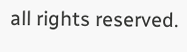all rights reserved.